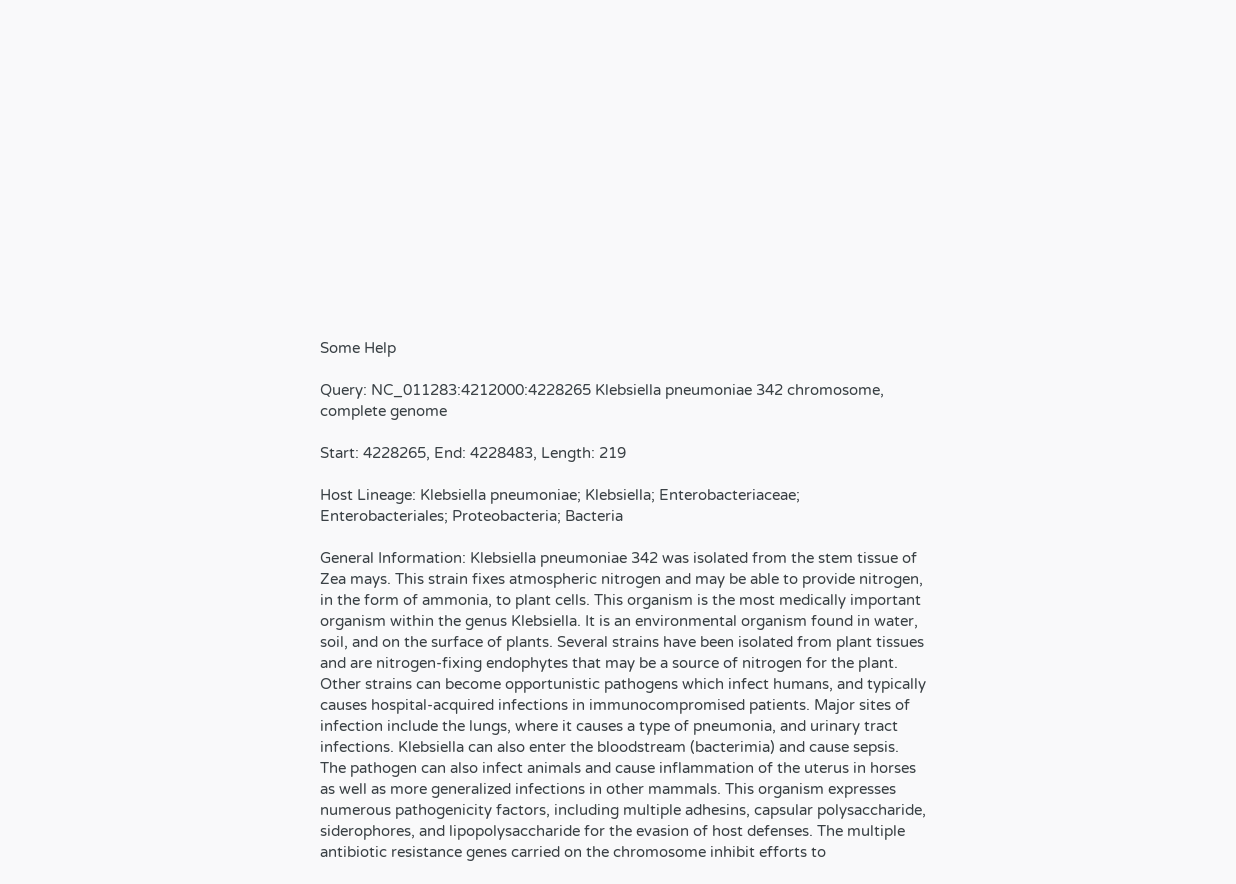Some Help

Query: NC_011283:4212000:4228265 Klebsiella pneumoniae 342 chromosome, complete genome

Start: 4228265, End: 4228483, Length: 219

Host Lineage: Klebsiella pneumoniae; Klebsiella; Enterobacteriaceae; Enterobacteriales; Proteobacteria; Bacteria

General Information: Klebsiella pneumoniae 342 was isolated from the stem tissue of Zea mays. This strain fixes atmospheric nitrogen and may be able to provide nitrogen, in the form of ammonia, to plant cells. This organism is the most medically important organism within the genus Klebsiella. It is an environmental organism found in water, soil, and on the surface of plants. Several strains have been isolated from plant tissues and are nitrogen-fixing endophytes that may be a source of nitrogen for the plant. Other strains can become opportunistic pathogens which infect humans, and typically causes hospital-acquired infections in immunocompromised patients. Major sites of infection include the lungs, where it causes a type of pneumonia, and urinary tract infections. Klebsiella can also enter the bloodstream (bacterimia) and cause sepsis. The pathogen can also infect animals and cause inflammation of the uterus in horses as well as more generalized infections in other mammals. This organism expresses numerous pathogenicity factors, including multiple adhesins, capsular polysaccharide, siderophores, and lipopolysaccharide for the evasion of host defenses. The multiple antibiotic resistance genes carried on the chromosome inhibit efforts to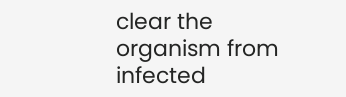clear the organism from infected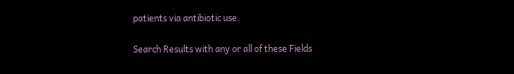patients via antibiotic use.

Search Results with any or all of these Fields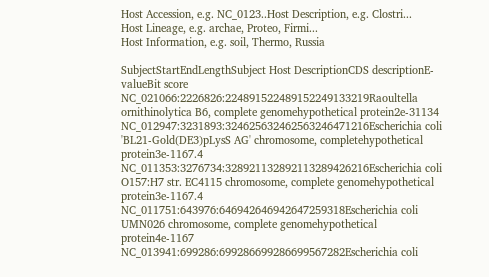Host Accession, e.g. NC_0123..Host Description, e.g. Clostri...
Host Lineage, e.g. archae, Proteo, Firmi...
Host Information, e.g. soil, Thermo, Russia

SubjectStartEndLengthSubject Host DescriptionCDS descriptionE-valueBit score
NC_021066:2226826:224891522489152249133219Raoultella ornithinolytica B6, complete genomehypothetical protein2e-31134
NC_012947:3231893:324625632462563246471216Escherichia coli 'BL21-Gold(DE3)pLysS AG' chromosome, completehypothetical protein3e-1167.4
NC_011353:3276734:328921132892113289426216Escherichia coli O157:H7 str. EC4115 chromosome, complete genomehypothetical protein3e-1167.4
NC_011751:643976:646942646942647259318Escherichia coli UMN026 chromosome, complete genomehypothetical protein4e-1167
NC_013941:699286:699286699286699567282Escherichia coli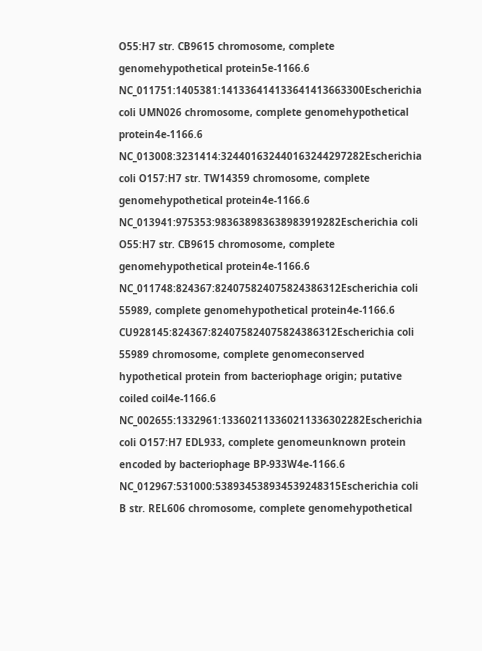O55:H7 str. CB9615 chromosome, complete genomehypothetical protein5e-1166.6
NC_011751:1405381:141336414133641413663300Escherichia coli UMN026 chromosome, complete genomehypothetical protein4e-1166.6
NC_013008:3231414:324401632440163244297282Escherichia coli O157:H7 str. TW14359 chromosome, complete genomehypothetical protein4e-1166.6
NC_013941:975353:983638983638983919282Escherichia coli O55:H7 str. CB9615 chromosome, complete genomehypothetical protein4e-1166.6
NC_011748:824367:824075824075824386312Escherichia coli 55989, complete genomehypothetical protein4e-1166.6
CU928145:824367:824075824075824386312Escherichia coli 55989 chromosome, complete genomeconserved hypothetical protein from bacteriophage origin; putative coiled coil4e-1166.6
NC_002655:1332961:133602113360211336302282Escherichia coli O157:H7 EDL933, complete genomeunknown protein encoded by bacteriophage BP-933W4e-1166.6
NC_012967:531000:538934538934539248315Escherichia coli B str. REL606 chromosome, complete genomehypothetical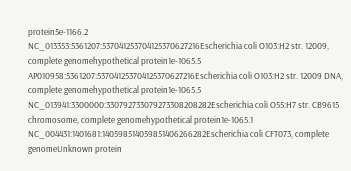protein5e-1166.2
NC_013353:5361207:537041253704125370627216Escherichia coli O103:H2 str. 12009, complete genomehypothetical protein1e-1065.5
AP010958:5361207:537041253704125370627216Escherichia coli O103:H2 str. 12009 DNA, complete genomehypothetical protein1e-1065.5
NC_013941:3300000:330792733079273308208282Escherichia coli O55:H7 str. CB9615 chromosome, complete genomehypothetical protein1e-1065.1
NC_004431:1401681:140598514059851406266282Escherichia coli CFT073, complete genomeUnknown protein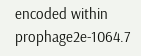encoded within prophage2e-1064.7